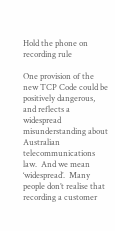Hold the phone on recording rule

One provision of the new TCP Code could be positively dangerous, and reflects a widespread misunderstanding about Australian telecommunications law.  And we mean ‘widespread’.  Many people don’t realise that recording a customer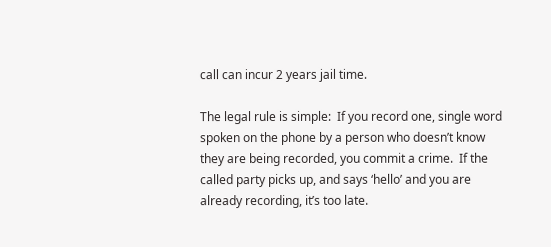call can incur 2 years jail time.

The legal rule is simple:  If you record one, single word spoken on the phone by a person who doesn’t know they are being recorded, you commit a crime.  If the called party picks up, and says ‘hello’ and you are already recording, it’s too late.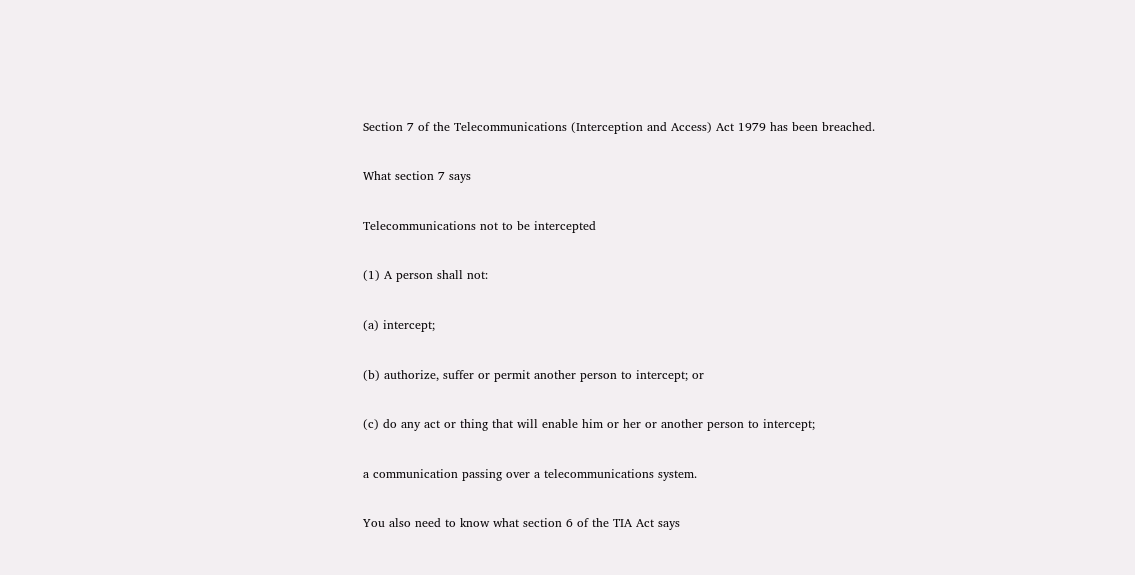Section 7 of the Telecommunications (Interception and Access) Act 1979 has been breached.

What section 7 says

Telecommunications not to be intercepted

(1) A person shall not:

(a) intercept;

(b) authorize, suffer or permit another person to intercept; or

(c) do any act or thing that will enable him or her or another person to intercept;

a communication passing over a telecommunications system.

You also need to know what section 6 of the TIA Act says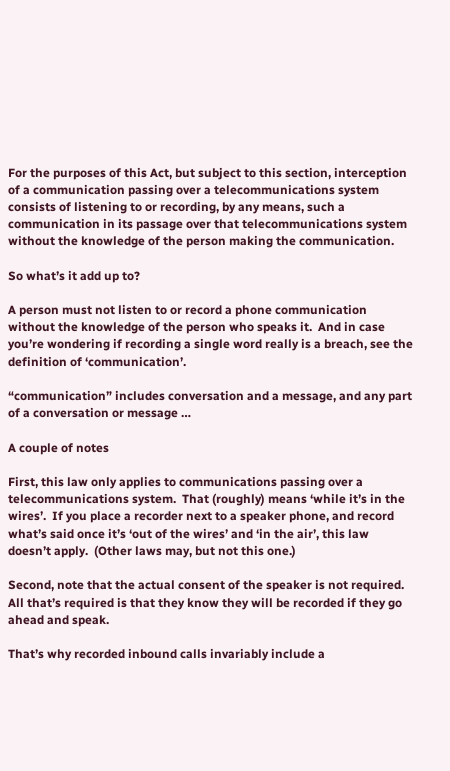For the purposes of this Act, but subject to this section, interception of a communication passing over a telecommunications system consists of listening to or recording, by any means, such a communication in its passage over that telecommunications system without the knowledge of the person making the communication.

So what’s it add up to?

A person must not listen to or record a phone communication without the knowledge of the person who speaks it.  And in case you’re wondering if recording a single word really is a breach, see the definition of ‘communication’.

“communication” includes conversation and a message, and any part of a conversation or message …

A couple of notes

First, this law only applies to communications passing over a telecommunications system.  That (roughly) means ‘while it’s in the wires’.  If you place a recorder next to a speaker phone, and record what’s said once it’s ‘out of the wires’ and ‘in the air’, this law doesn’t apply.  (Other laws may, but not this one.)

Second, note that the actual consent of the speaker is not required.  All that’s required is that they know they will be recorded if they go ahead and speak.

That’s why recorded inbound calls invariably include a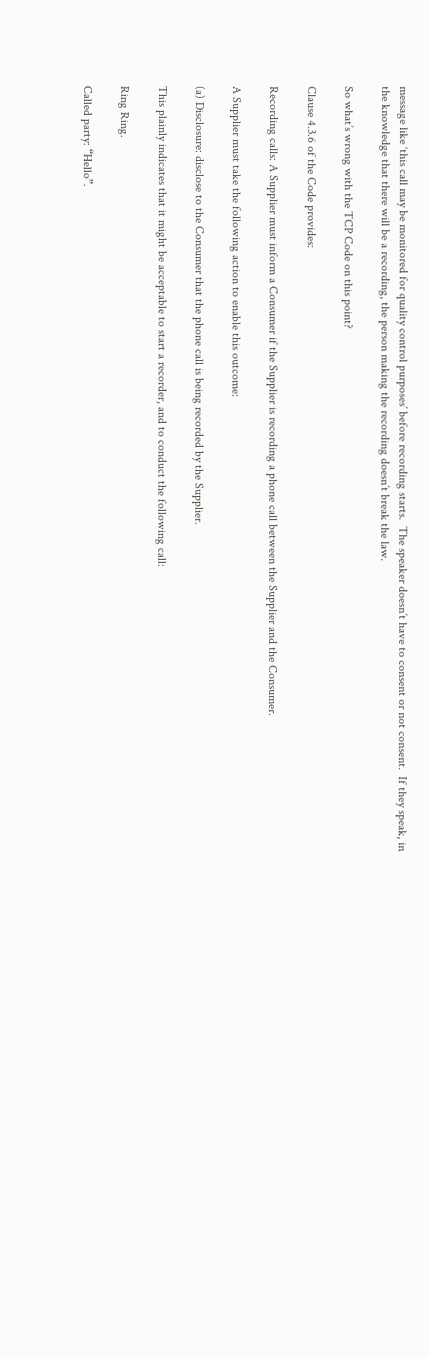message like ‘this call may be monitored for quality control purposes’ before recording starts.  The speaker doesn’t have to consent or not consent.  If they speak, in the knowledge that there will be a recording, the person making the recording doesn’t break the law.

So what’s wrong with the TCP Code on this point?

Clause 4.3.6 of the Code provides:

Recording calls: A Supplier must inform a Consumer if the Supplier is recording a phone call between the Supplier and the Consumer.

A Supplier must take the following action to enable this outcome:

(a) Disclosure: disclose to the Consumer that the phone call is being recorded by the Supplier.

This plainly indicates that it might be acceptable to start a recorder, and to conduct the following call:

Ring Ring.

Called party: “Hello”.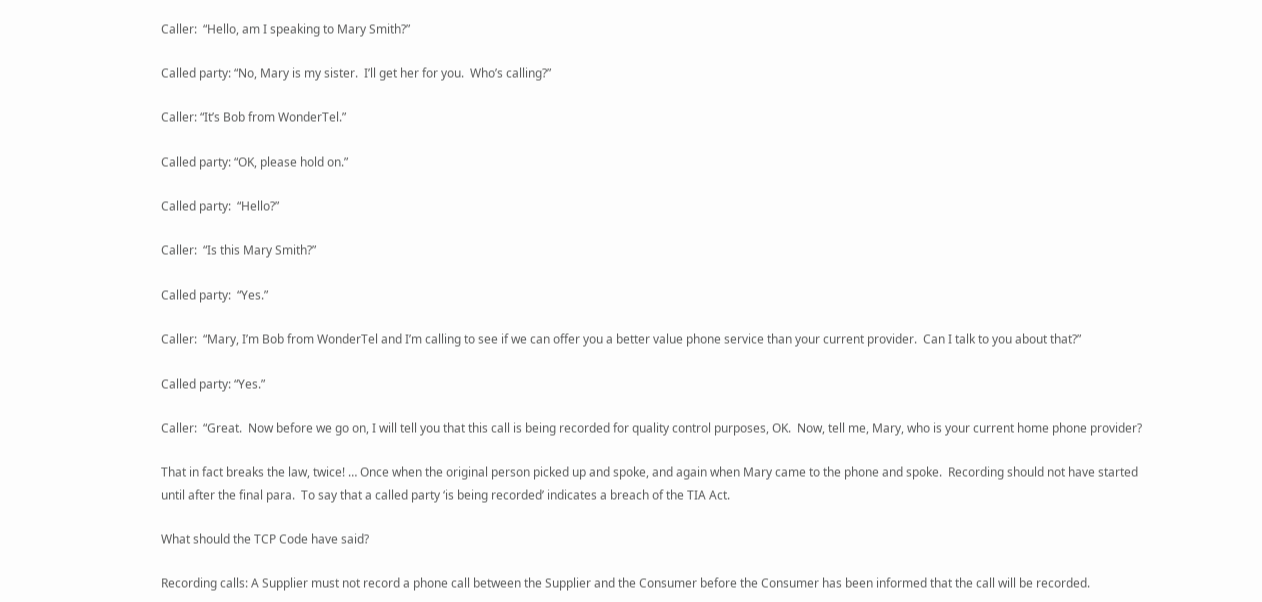Caller:  “Hello, am I speaking to Mary Smith?”

Called party: “No, Mary is my sister.  I’ll get her for you.  Who’s calling?”

Caller: “It’s Bob from WonderTel.”

Called party: “OK, please hold on.”

Called party:  “Hello?”

Caller:  “Is this Mary Smith?”

Called party:  “Yes.”

Caller:  “Mary, I’m Bob from WonderTel and I’m calling to see if we can offer you a better value phone service than your current provider.  Can I talk to you about that?”

Called party: “Yes.”

Caller:  “Great.  Now before we go on, I will tell you that this call is being recorded for quality control purposes, OK.  Now, tell me, Mary, who is your current home phone provider?

That in fact breaks the law, twice! … Once when the original person picked up and spoke, and again when Mary came to the phone and spoke.  Recording should not have started until after the final para.  To say that a called party ‘is being recorded’ indicates a breach of the TIA Act.

What should the TCP Code have said?

Recording calls: A Supplier must not record a phone call between the Supplier and the Consumer before the Consumer has been informed that the call will be recorded.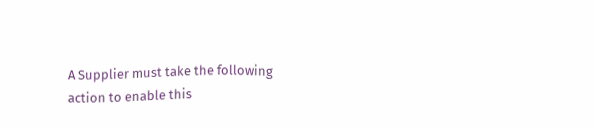A Supplier must take the following action to enable this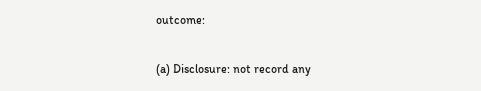outcome:

(a) Disclosure: not record any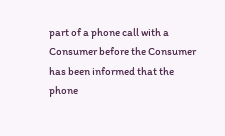part of a phone call with a Consumer before the Consumer has been informed that the phone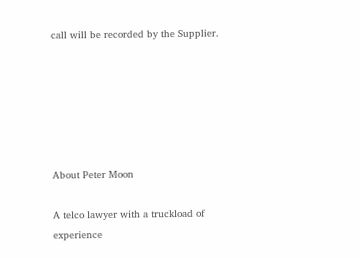call will be recorded by the Supplier.






About Peter Moon

A telco lawyer with a truckload of experience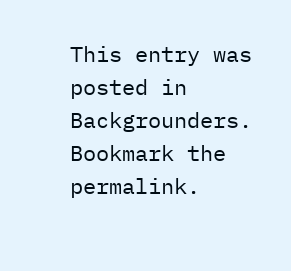This entry was posted in Backgrounders. Bookmark the permalink.